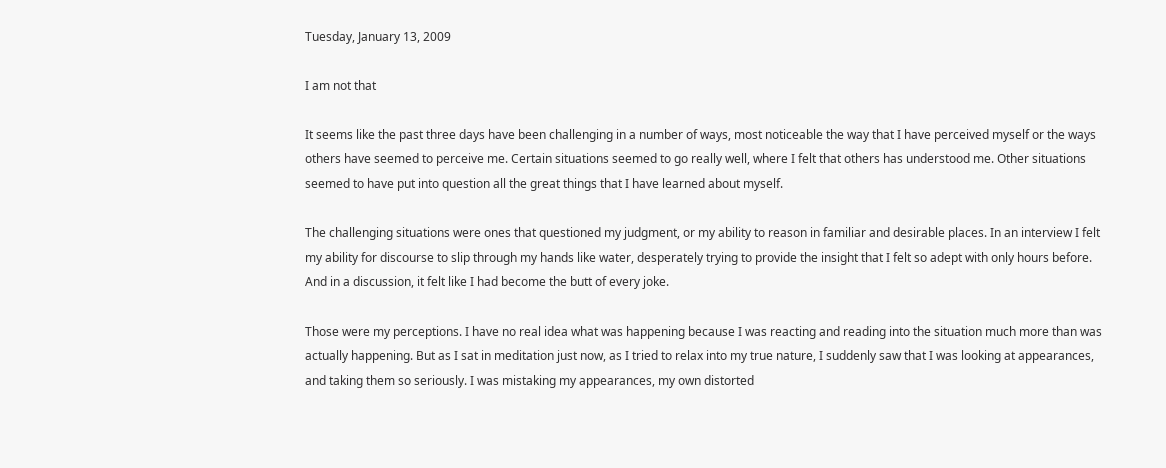Tuesday, January 13, 2009

I am not that

It seems like the past three days have been challenging in a number of ways, most noticeable the way that I have perceived myself or the ways others have seemed to perceive me. Certain situations seemed to go really well, where I felt that others has understood me. Other situations seemed to have put into question all the great things that I have learned about myself.

The challenging situations were ones that questioned my judgment, or my ability to reason in familiar and desirable places. In an interview I felt my ability for discourse to slip through my hands like water, desperately trying to provide the insight that I felt so adept with only hours before.
And in a discussion, it felt like I had become the butt of every joke.

Those were my perceptions. I have no real idea what was happening because I was reacting and reading into the situation much more than was actually happening. But as I sat in meditation just now, as I tried to relax into my true nature, I suddenly saw that I was looking at appearances, and taking them so seriously. I was mistaking my appearances, my own distorted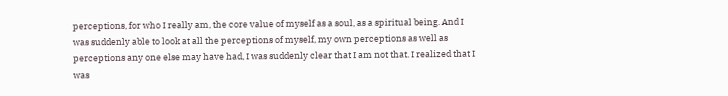perceptions, for who I really am, the core value of myself as a soul, as a spiritual being. And I was suddenly able to look at all the perceptions of myself, my own perceptions as well as perceptions any one else may have had, I was suddenly clear that I am not that. I realized that I was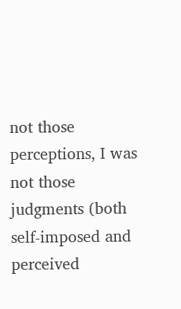not those perceptions, I was not those judgments (both self-imposed and perceived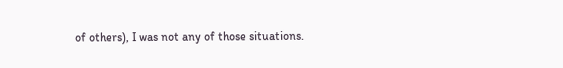of others), I was not any of those situations.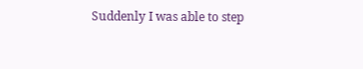Suddenly I was able to step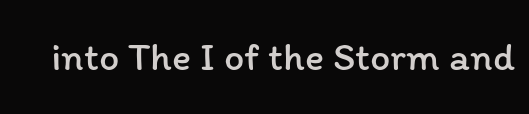into The I of the Storm and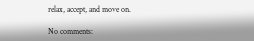relax, accept, and move on.

No comments: